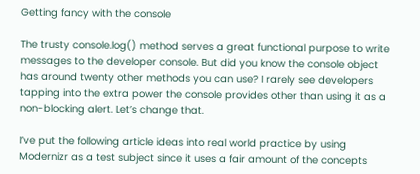Getting fancy with the console

The trusty console.log() method serves a great functional purpose to write messages to the developer console. But did you know the console object has around twenty other methods you can use? I rarely see developers tapping into the extra power the console provides other than using it as a non-blocking alert. Let’s change that.

I’ve put the following article ideas into real world practice by using Modernizr as a test subject since it uses a fair amount of the concepts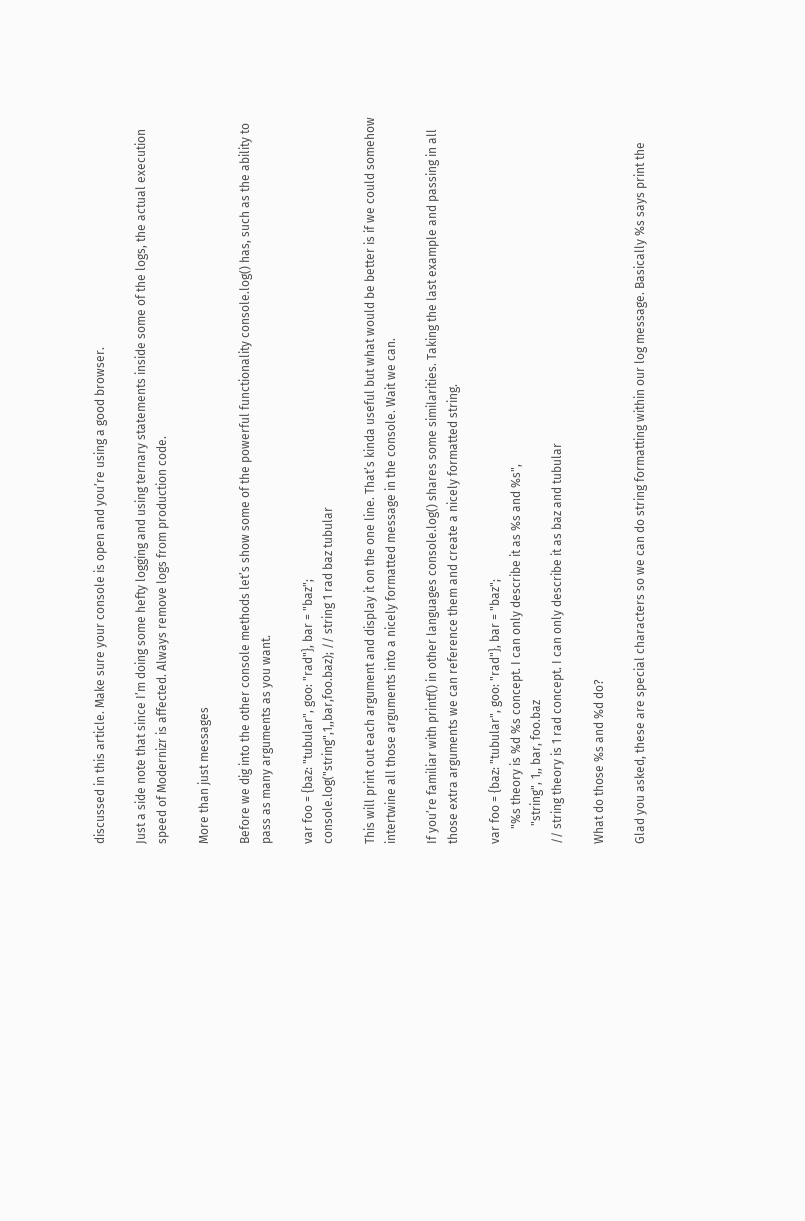discussed in this article. Make sure your console is open and you’re using a good browser.

Just a side note that since I’m doing some hefty logging and using ternary statements inside some of the logs, the actual execution speed of Modernizr is affected. Always remove logs from production code.

More than just messages

Before we dig into the other console methods let’s show some of the powerful functionality console.log() has, such as the ability to pass as many arguments as you want.

var foo = {baz: "tubular", goo: "rad"}, bar = "baz";
console.log("string",1,,bar,foo.baz); // string 1 rad baz tubular

This will print out each argument and display it on the one line. That’s kinda useful but what would be better is if we could somehow intertwine all those arguments into a nicely formatted message in the console. Wait we can.

If you’re familiar with printf() in other languages console.log() shares some similarities. Taking the last example and passing in all those extra arguments we can reference them and create a nicely formatted string.

var foo = {baz: "tubular", goo: "rad"}, bar = "baz";
     "%s theory is %d %s concept. I can only describe it as %s and %s",
      "string", 1,, bar, foo.baz
// string theory is 1 rad concept. I can only describe it as baz and tubular

What do those %s and %d do?

Glad you asked, these are special characters so we can do string formatting within our log message. Basically %s says print the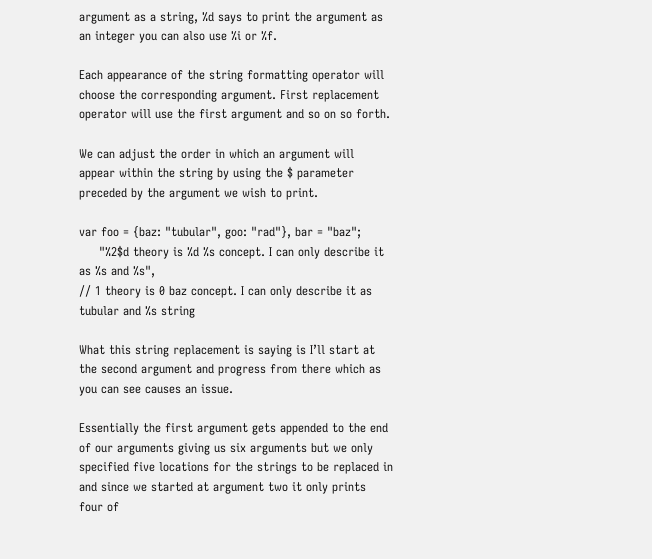argument as a string, %d says to print the argument as an integer you can also use %i or %f.

Each appearance of the string formatting operator will choose the corresponding argument. First replacement operator will use the first argument and so on so forth.

We can adjust the order in which an argument will appear within the string by using the $ parameter preceded by the argument we wish to print.

var foo = {baz: "tubular", goo: "rad"}, bar = "baz";
     "%2$d theory is %d %s concept. I can only describe it as %s and %s",
// 1 theory is 0 baz concept. I can only describe it as tubular and %s string

What this string replacement is saying is I’ll start at the second argument and progress from there which as you can see causes an issue.

Essentially the first argument gets appended to the end of our arguments giving us six arguments but we only specified five locations for the strings to be replaced in and since we started at argument two it only prints four of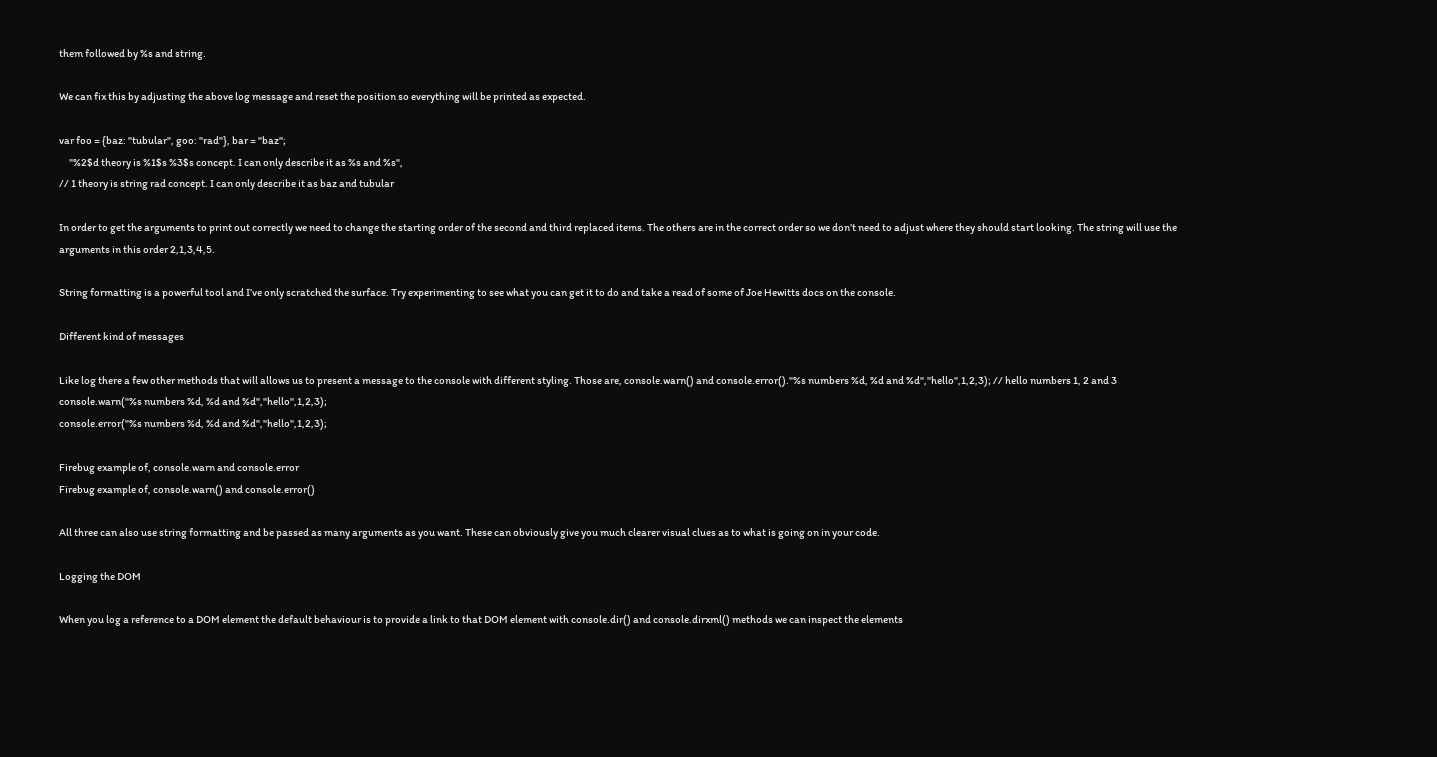them followed by %s and string.

We can fix this by adjusting the above log message and reset the position so everything will be printed as expected.

var foo = {baz: "tubular", goo: "rad"}, bar = "baz";
     "%2$d theory is %1$s %3$s concept. I can only describe it as %s and %s",
// 1 theory is string rad concept. I can only describe it as baz and tubular

In order to get the arguments to print out correctly we need to change the starting order of the second and third replaced items. The others are in the correct order so we don’t need to adjust where they should start looking. The string will use the arguments in this order 2,1,3,4,5.

String formatting is a powerful tool and I’ve only scratched the surface. Try experimenting to see what you can get it to do and take a read of some of Joe Hewitts docs on the console.

Different kind of messages

Like log there a few other methods that will allows us to present a message to the console with different styling. Those are, console.warn() and console.error()."%s numbers %d, %d and %d","hello",1,2,3); // hello numbers 1, 2 and 3
console.warn("%s numbers %d, %d and %d","hello",1,2,3);
console.error("%s numbers %d, %d and %d","hello",1,2,3);

Firebug example of, console.warn and console.error
Firebug example of, console.warn() and console.error()

All three can also use string formatting and be passed as many arguments as you want. These can obviously give you much clearer visual clues as to what is going on in your code.

Logging the DOM

When you log a reference to a DOM element the default behaviour is to provide a link to that DOM element with console.dir() and console.dirxml() methods we can inspect the elements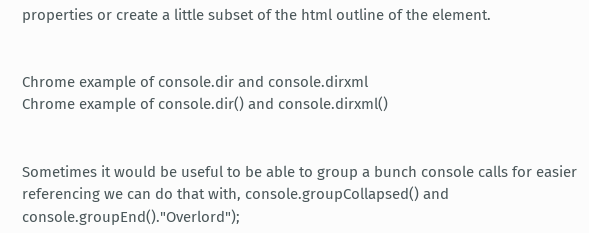properties or create a little subset of the html outline of the element.


Chrome example of console.dir and console.dirxml
Chrome example of console.dir() and console.dirxml()


Sometimes it would be useful to be able to group a bunch console calls for easier referencing we can do that with, console.groupCollapsed() and console.groupEnd()."Overlord");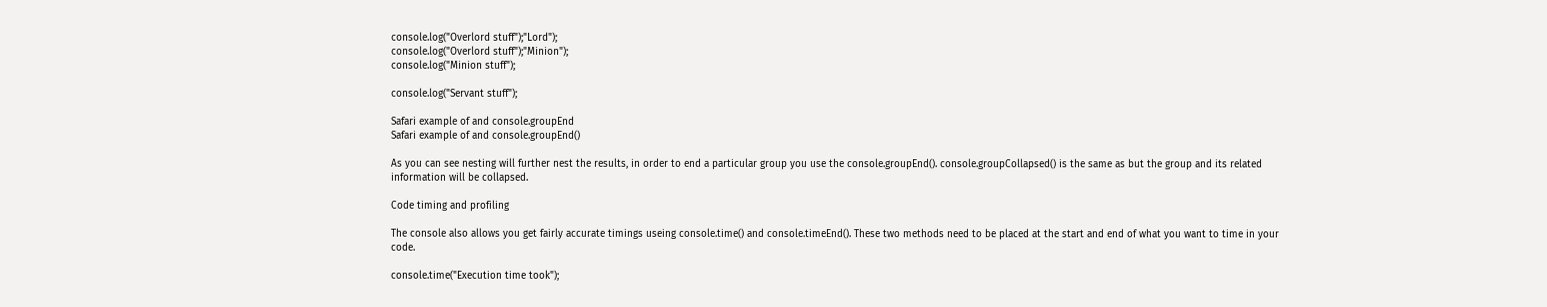console.log("Overlord stuff");"Lord");
console.log("Overlord stuff");"Minion");
console.log("Minion stuff");

console.log("Servant stuff");

Safari example of and console.groupEnd
Safari example of and console.groupEnd()

As you can see nesting will further nest the results, in order to end a particular group you use the console.groupEnd(). console.groupCollapsed() is the same as but the group and its related information will be collapsed.

Code timing and profiling

The console also allows you get fairly accurate timings useing console.time() and console.timeEnd(). These two methods need to be placed at the start and end of what you want to time in your code.

console.time("Execution time took");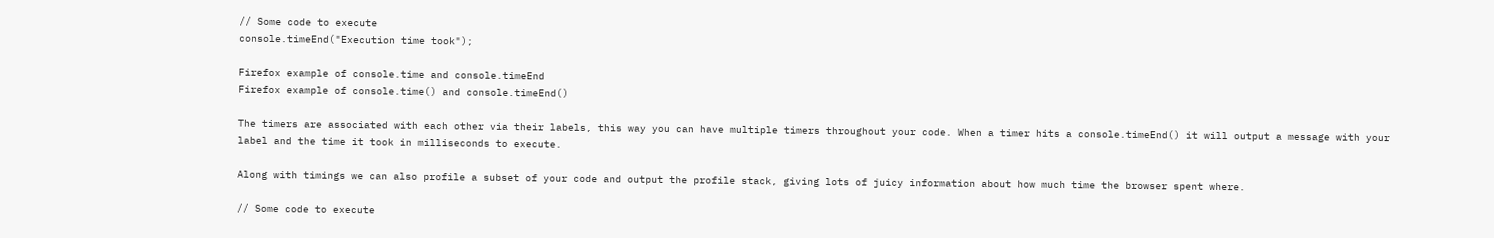// Some code to execute
console.timeEnd("Execution time took");

Firefox example of console.time and console.timeEnd
Firefox example of console.time() and console.timeEnd()

The timers are associated with each other via their labels, this way you can have multiple timers throughout your code. When a timer hits a console.timeEnd() it will output a message with your label and the time it took in milliseconds to execute.

Along with timings we can also profile a subset of your code and output the profile stack, giving lots of juicy information about how much time the browser spent where.

// Some code to execute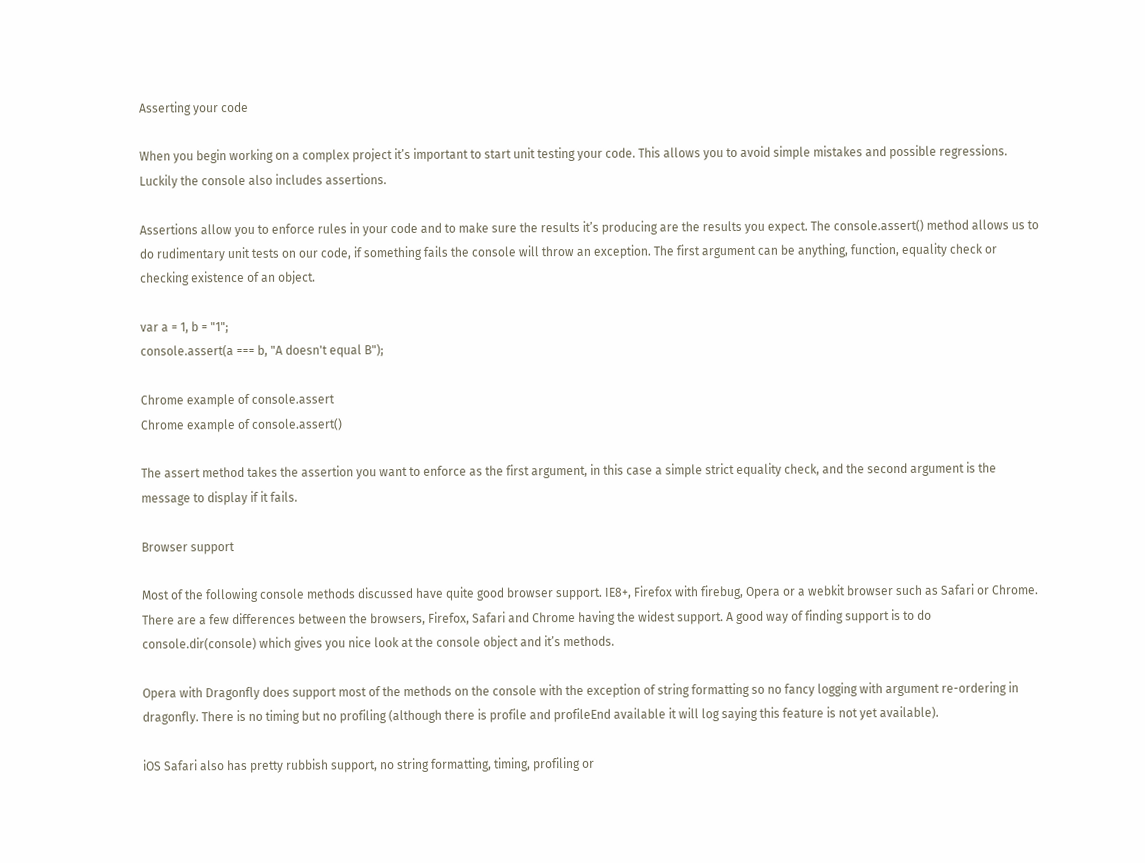Asserting your code

When you begin working on a complex project it’s important to start unit testing your code. This allows you to avoid simple mistakes and possible regressions. Luckily the console also includes assertions.

Assertions allow you to enforce rules in your code and to make sure the results it’s producing are the results you expect. The console.assert() method allows us to do rudimentary unit tests on our code, if something fails the console will throw an exception. The first argument can be anything, function, equality check or checking existence of an object.

var a = 1, b = "1";
console.assert(a === b, "A doesn't equal B");

Chrome example of console.assert
Chrome example of console.assert()

The assert method takes the assertion you want to enforce as the first argument, in this case a simple strict equality check, and the second argument is the message to display if it fails.

Browser support

Most of the following console methods discussed have quite good browser support. IE8+, Firefox with firebug, Opera or a webkit browser such as Safari or Chrome. There are a few differences between the browsers, Firefox, Safari and Chrome having the widest support. A good way of finding support is to do console.dir(console) which gives you nice look at the console object and it’s methods.

Opera with Dragonfly does support most of the methods on the console with the exception of string formatting so no fancy logging with argument re-ordering in dragonfly. There is no timing but no profiling (although there is profile and profileEnd available it will log saying this feature is not yet available).

iOS Safari also has pretty rubbish support, no string formatting, timing, profiling or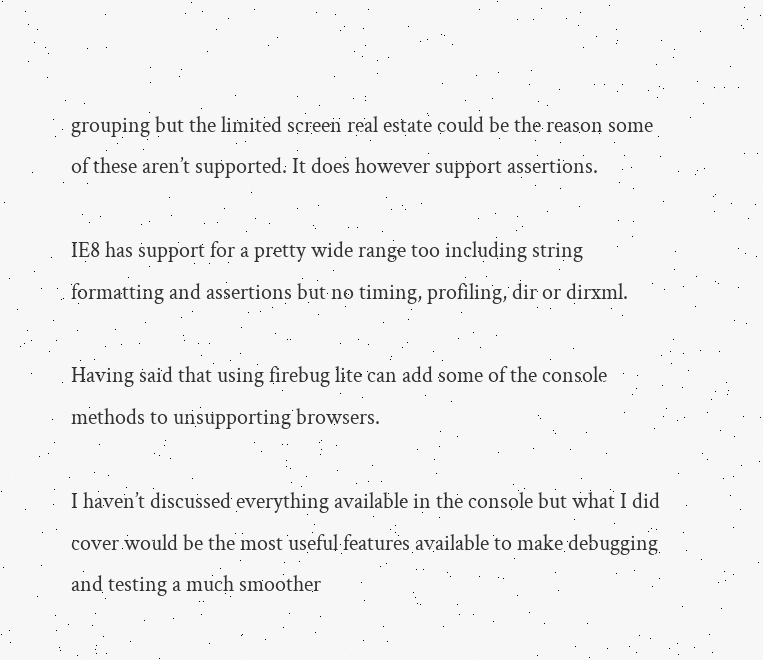grouping but the limited screen real estate could be the reason some of these aren’t supported. It does however support assertions.

IE8 has support for a pretty wide range too including string formatting and assertions but no timing, profiling, dir or dirxml.

Having said that using firebug lite can add some of the console methods to unsupporting browsers.

I haven’t discussed everything available in the console but what I did cover would be the most useful features available to make debugging and testing a much smoother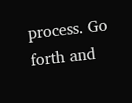process. Go forth and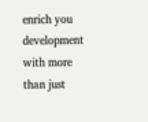enrich you development with more than just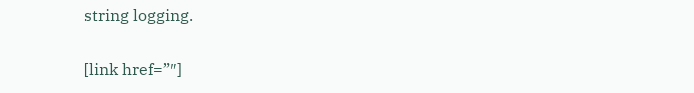string logging.

[link href=”″]